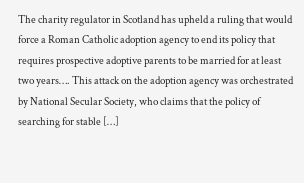The charity regulator in Scotland has upheld a ruling that would force a Roman Catholic adoption agency to end its policy that requires prospective adoptive parents to be married for at least two years…. This attack on the adoption agency was orchestrated by National Secular Society, who claims that the policy of searching for stable […]